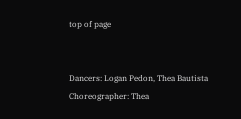top of page


Dancers: Logan Pedon, Thea Bautista
Choreographer: Thea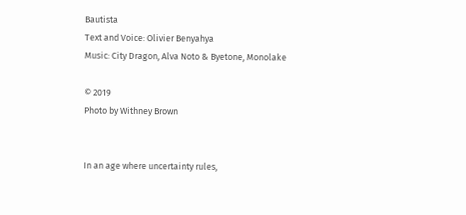Bautista
Text and Voice: Olivier Benyahya
Music: City Dragon, Alva Noto & Byetone, Monolake

© 2019
Photo by Withney Brown


In an age where uncertainty rules,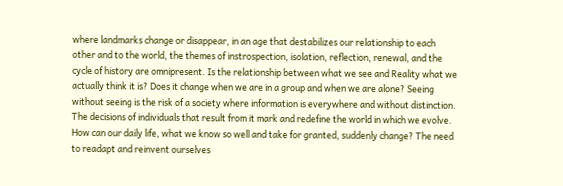where landmarks change or disappear, in an age that destabilizes our relationship to each other and to the world, the themes of instrospection, isolation, reflection, renewal, and the cycle of history are omnipresent. Is the relationship between what we see and Reality what we actually think it is? Does it change when we are in a group and when we are alone? Seeing without seeing is the risk of a society where information is everywhere and without distinction. The decisions of individuals that result from it mark and redefine the world in which we evolve. How can our daily life, what we know so well and take for granted, suddenly change? The need to readapt and reinvent ourselves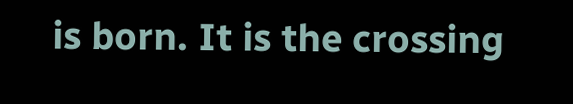is born. It is the crossing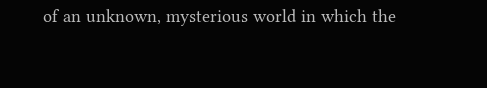of an unknown, mysterious world in which the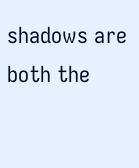shadows are both the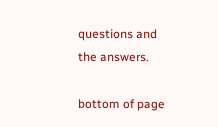questions and the answers.

bottom of page